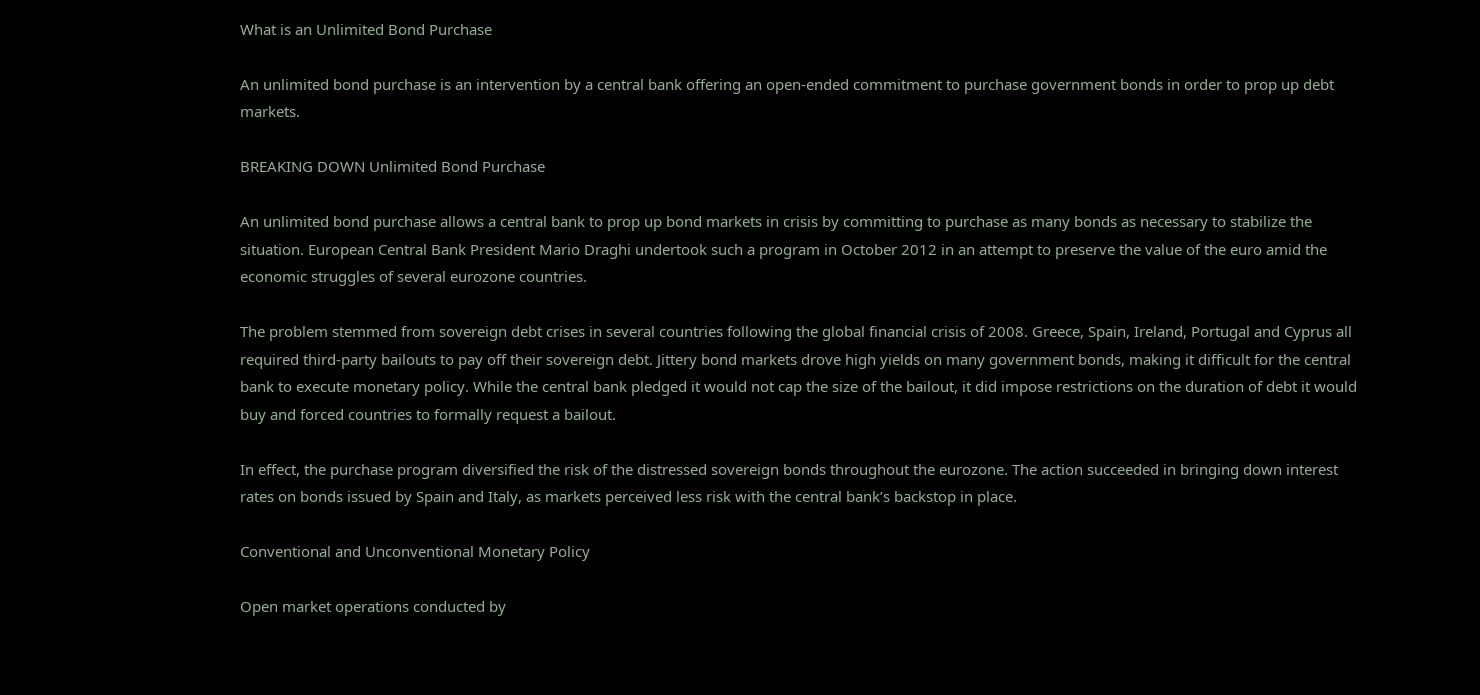What is an Unlimited Bond Purchase

An unlimited bond purchase is an intervention by a central bank offering an open-ended commitment to purchase government bonds in order to prop up debt markets.

BREAKING DOWN Unlimited Bond Purchase

An unlimited bond purchase allows a central bank to prop up bond markets in crisis by committing to purchase as many bonds as necessary to stabilize the situation. European Central Bank President Mario Draghi undertook such a program in October 2012 in an attempt to preserve the value of the euro amid the economic struggles of several eurozone countries.

The problem stemmed from sovereign debt crises in several countries following the global financial crisis of 2008. Greece, Spain, Ireland, Portugal and Cyprus all required third-party bailouts to pay off their sovereign debt. Jittery bond markets drove high yields on many government bonds, making it difficult for the central bank to execute monetary policy. While the central bank pledged it would not cap the size of the bailout, it did impose restrictions on the duration of debt it would buy and forced countries to formally request a bailout.

In effect, the purchase program diversified the risk of the distressed sovereign bonds throughout the eurozone. The action succeeded in bringing down interest rates on bonds issued by Spain and Italy, as markets perceived less risk with the central bank’s backstop in place.

Conventional and Unconventional Monetary Policy

Open market operations conducted by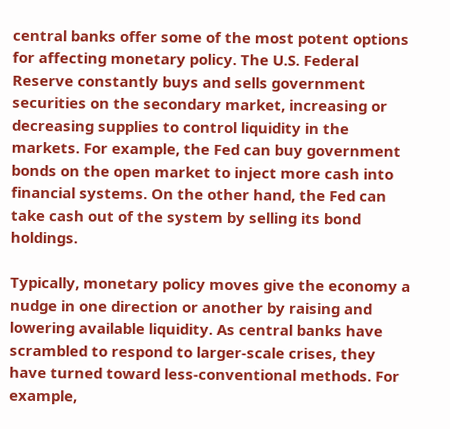central banks offer some of the most potent options for affecting monetary policy. The U.S. Federal Reserve constantly buys and sells government securities on the secondary market, increasing or decreasing supplies to control liquidity in the markets. For example, the Fed can buy government bonds on the open market to inject more cash into financial systems. On the other hand, the Fed can take cash out of the system by selling its bond holdings.

Typically, monetary policy moves give the economy a nudge in one direction or another by raising and lowering available liquidity. As central banks have scrambled to respond to larger-scale crises, they have turned toward less-conventional methods. For example,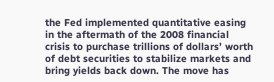the Fed implemented quantitative easing in the aftermath of the 2008 financial crisis to purchase trillions of dollars’ worth of debt securities to stabilize markets and bring yields back down. The move has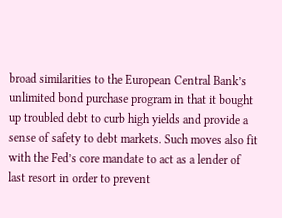broad similarities to the European Central Bank’s unlimited bond purchase program in that it bought up troubled debt to curb high yields and provide a sense of safety to debt markets. Such moves also fit with the Fed’s core mandate to act as a lender of last resort in order to prevent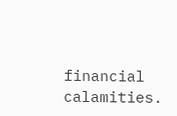financial calamities.